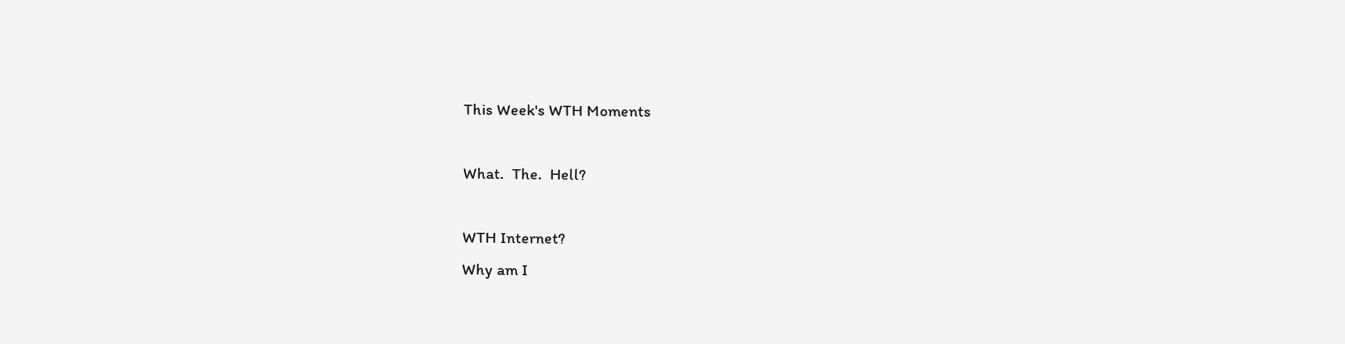This Week's WTH Moments

What.  The.  Hell?

WTH Internet?
Why am I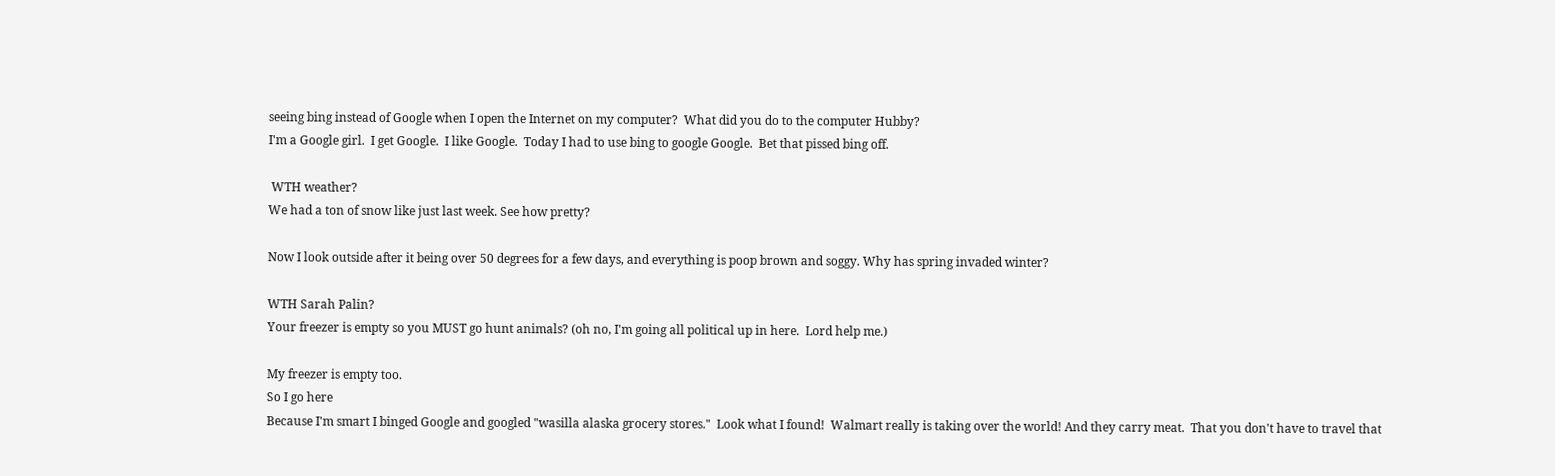seeing bing instead of Google when I open the Internet on my computer?  What did you do to the computer Hubby?
I'm a Google girl.  I get Google.  I like Google.  Today I had to use bing to google Google.  Bet that pissed bing off.

 WTH weather?
We had a ton of snow like just last week. See how pretty?

Now I look outside after it being over 50 degrees for a few days, and everything is poop brown and soggy. Why has spring invaded winter?

WTH Sarah Palin?
Your freezer is empty so you MUST go hunt animals? (oh no, I'm going all political up in here.  Lord help me.)

My freezer is empty too.
So I go here
Because I'm smart I binged Google and googled "wasilla alaska grocery stores."  Look what I found!  Walmart really is taking over the world! And they carry meat.  That you don't have to travel that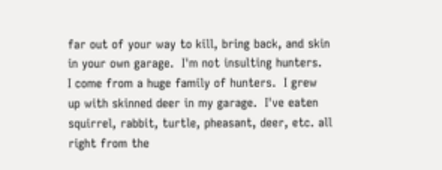far out of your way to kill, bring back, and skin in your own garage.  I'm not insulting hunters.  I come from a huge family of hunters.  I grew up with skinned deer in my garage.  I've eaten squirrel, rabbit, turtle, pheasant, deer, etc. all right from the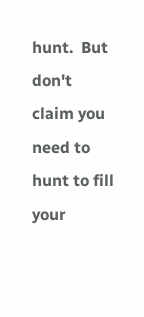hunt.  But don't claim you need to hunt to fill your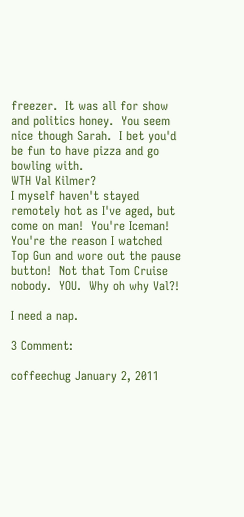freezer.  It was all for show and politics honey.  You seem nice though Sarah.  I bet you'd be fun to have pizza and go bowling with.
WTH Val Kilmer?
I myself haven't stayed remotely hot as I've aged, but come on man!  You're Iceman!  You're the reason I watched Top Gun and wore out the pause button!  Not that Tom Cruise nobody.  YOU.  Why oh why Val?!

I need a nap.

3 Comment:

coffeechug January 2, 2011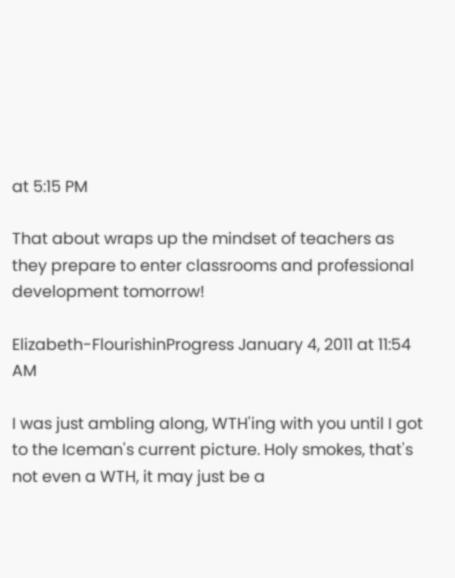at 5:15 PM

That about wraps up the mindset of teachers as they prepare to enter classrooms and professional development tomorrow!

Elizabeth-FlourishinProgress January 4, 2011 at 11:54 AM

I was just ambling along, WTH'ing with you until I got to the Iceman's current picture. Holy smokes, that's not even a WTH, it may just be a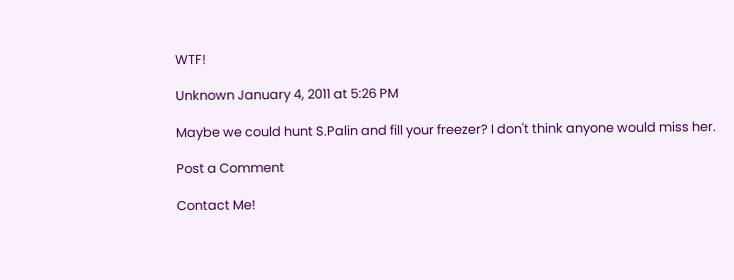WTF!

Unknown January 4, 2011 at 5:26 PM

Maybe we could hunt S.Palin and fill your freezer? I don't think anyone would miss her.

Post a Comment

Contact Me!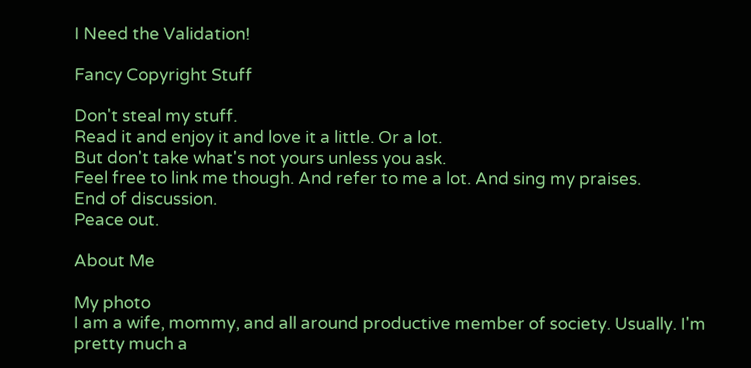I Need the Validation!

Fancy Copyright Stuff

Don't steal my stuff.
Read it and enjoy it and love it a little. Or a lot.
But don't take what's not yours unless you ask.
Feel free to link me though. And refer to me a lot. And sing my praises.
End of discussion.
Peace out.

About Me

My photo
I am a wife, mommy, and all around productive member of society. Usually. I'm pretty much a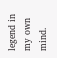legend in my own mind.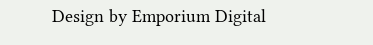Design by Emporium Digital